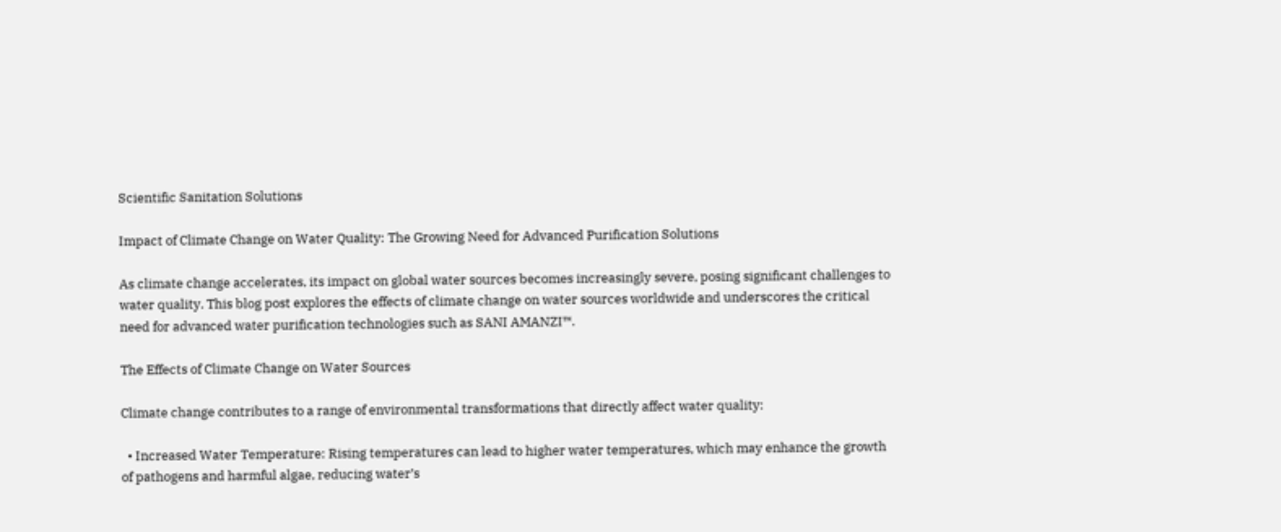Scientific Sanitation Solutions

Impact of Climate Change on Water Quality: The Growing Need for Advanced Purification Solutions

As climate change accelerates, its impact on global water sources becomes increasingly severe, posing significant challenges to water quality. This blog post explores the effects of climate change on water sources worldwide and underscores the critical need for advanced water purification technologies such as SANI AMANZI™.

The Effects of Climate Change on Water Sources

Climate change contributes to a range of environmental transformations that directly affect water quality:

  • Increased Water Temperature: Rising temperatures can lead to higher water temperatures, which may enhance the growth of pathogens and harmful algae, reducing water’s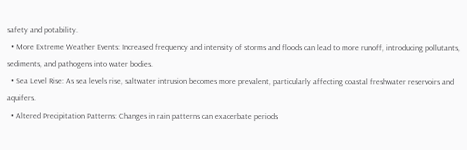safety and potability.
  • More Extreme Weather Events: Increased frequency and intensity of storms and floods can lead to more runoff, introducing pollutants, sediments, and pathogens into water bodies.
  • Sea Level Rise: As sea levels rise, saltwater intrusion becomes more prevalent, particularly affecting coastal freshwater reservoirs and aquifers.
  • Altered Precipitation Patterns: Changes in rain patterns can exacerbate periods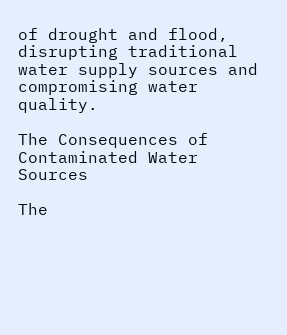of drought and flood, disrupting traditional water supply sources and compromising water quality.

The Consequences of Contaminated Water Sources

The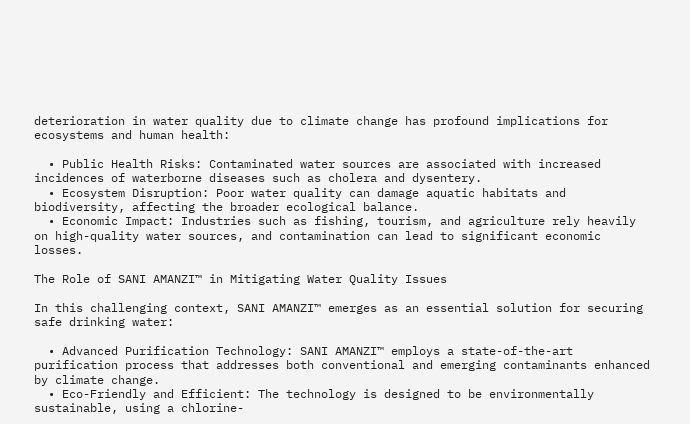deterioration in water quality due to climate change has profound implications for ecosystems and human health:

  • Public Health Risks: Contaminated water sources are associated with increased incidences of waterborne diseases such as cholera and dysentery.
  • Ecosystem Disruption: Poor water quality can damage aquatic habitats and biodiversity, affecting the broader ecological balance.
  • Economic Impact: Industries such as fishing, tourism, and agriculture rely heavily on high-quality water sources, and contamination can lead to significant economic losses.

The Role of SANI AMANZI™ in Mitigating Water Quality Issues

In this challenging context, SANI AMANZI™ emerges as an essential solution for securing safe drinking water:

  • Advanced Purification Technology: SANI AMANZI™ employs a state-of-the-art purification process that addresses both conventional and emerging contaminants enhanced by climate change.
  • Eco-Friendly and Efficient: The technology is designed to be environmentally sustainable, using a chlorine-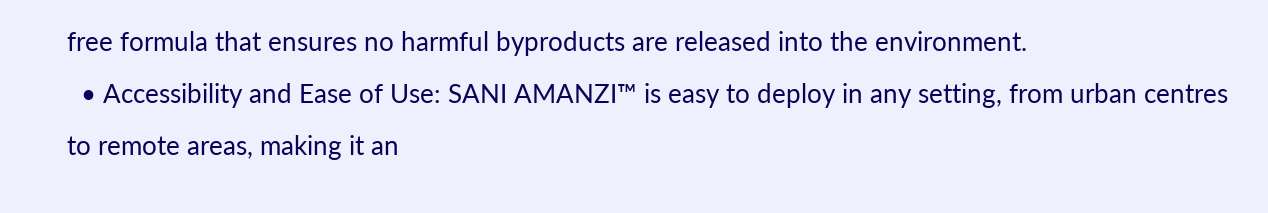free formula that ensures no harmful byproducts are released into the environment.
  • Accessibility and Ease of Use: SANI AMANZI™ is easy to deploy in any setting, from urban centres to remote areas, making it an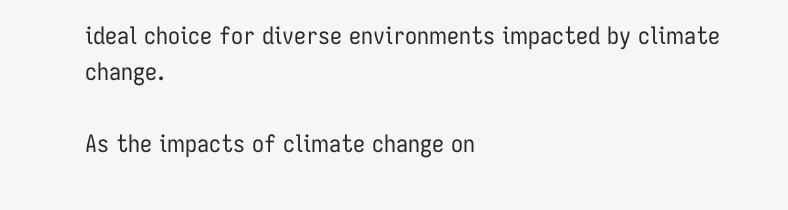ideal choice for diverse environments impacted by climate change.

As the impacts of climate change on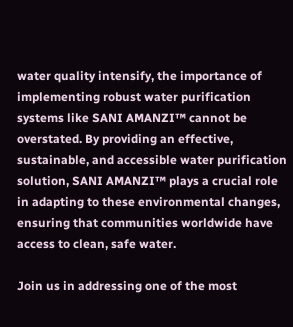water quality intensify, the importance of implementing robust water purification systems like SANI AMANZI™ cannot be overstated. By providing an effective, sustainable, and accessible water purification solution, SANI AMANZI™ plays a crucial role in adapting to these environmental changes, ensuring that communities worldwide have access to clean, safe water.

Join us in addressing one of the most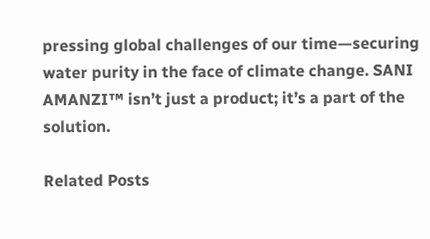pressing global challenges of our time—securing water purity in the face of climate change. SANI AMANZI™ isn’t just a product; it’s a part of the solution.

Related Posts